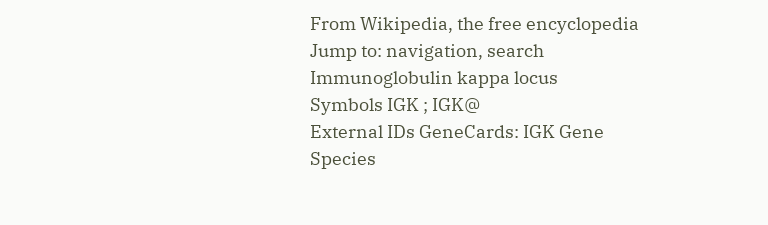From Wikipedia, the free encyclopedia
Jump to: navigation, search
Immunoglobulin kappa locus
Symbols IGK ; IGK@
External IDs GeneCards: IGK Gene
Species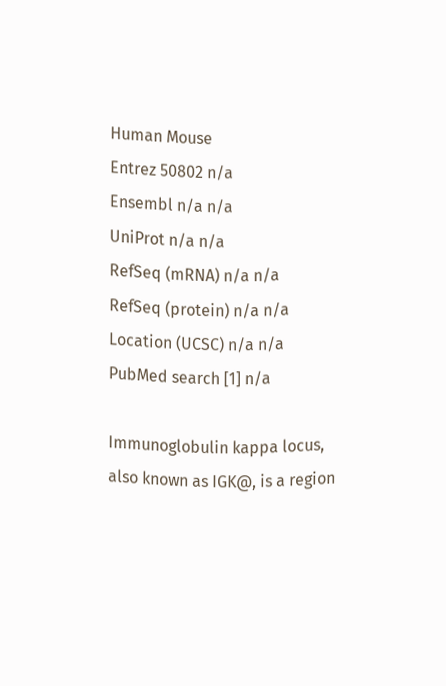Human Mouse
Entrez 50802 n/a
Ensembl n/a n/a
UniProt n/a n/a
RefSeq (mRNA) n/a n/a
RefSeq (protein) n/a n/a
Location (UCSC) n/a n/a
PubMed search [1] n/a

Immunoglobulin kappa locus, also known as IGK@, is a region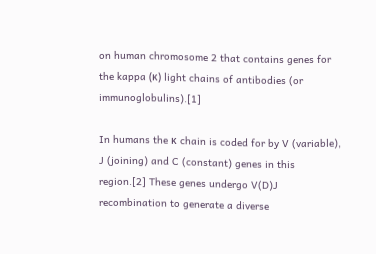on human chromosome 2 that contains genes for the kappa (κ) light chains of antibodies (or immunoglobulins).[1]

In humans the κ chain is coded for by V (variable), J (joining) and C (constant) genes in this region.[2] These genes undergo V(D)J recombination to generate a diverse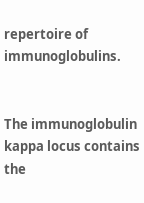repertoire of immunoglobulins.


The immunoglobulin kappa locus contains the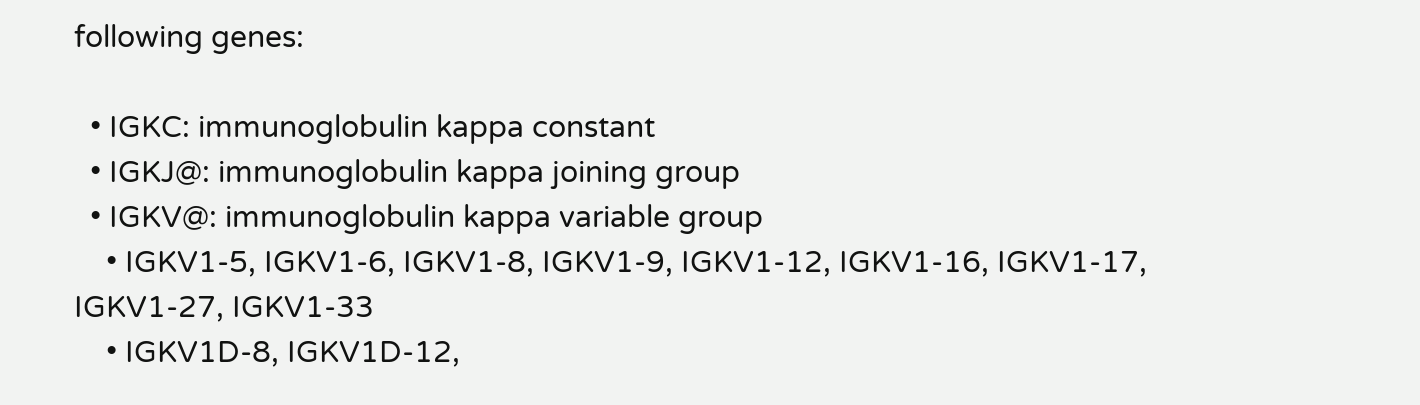following genes:

  • IGKC: immunoglobulin kappa constant
  • IGKJ@: immunoglobulin kappa joining group
  • IGKV@: immunoglobulin kappa variable group
    • IGKV1-5, IGKV1-6, IGKV1-8, IGKV1-9, IGKV1-12, IGKV1-16, IGKV1-17, IGKV1-27, IGKV1-33
    • IGKV1D-8, IGKV1D-12,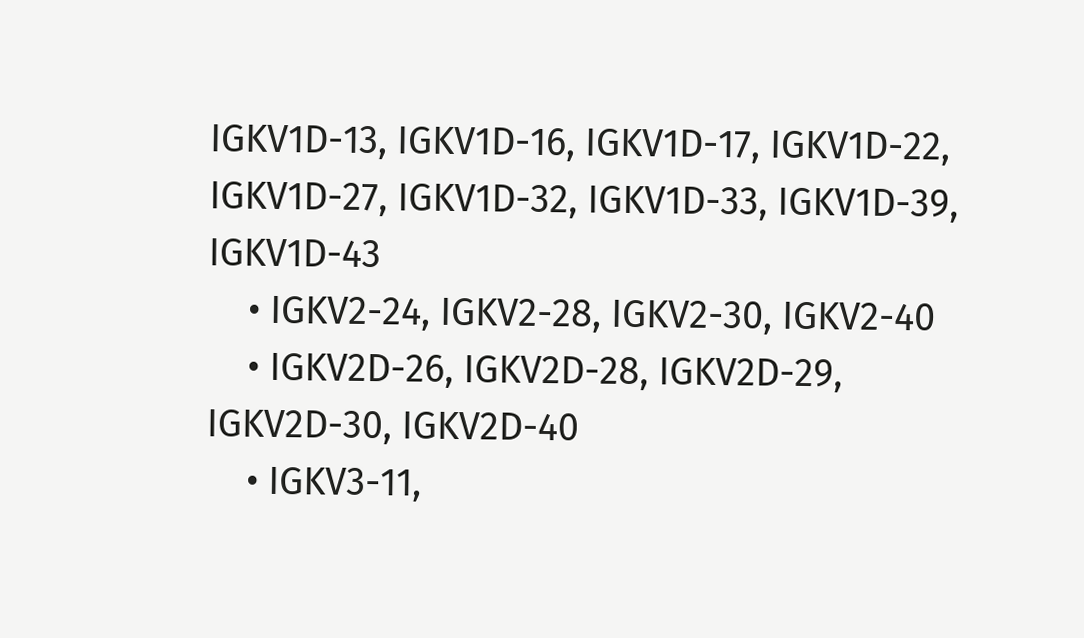IGKV1D-13, IGKV1D-16, IGKV1D-17, IGKV1D-22, IGKV1D-27, IGKV1D-32, IGKV1D-33, IGKV1D-39, IGKV1D-43
    • IGKV2-24, IGKV2-28, IGKV2-30, IGKV2-40
    • IGKV2D-26, IGKV2D-28, IGKV2D-29, IGKV2D-30, IGKV2D-40
    • IGKV3-11,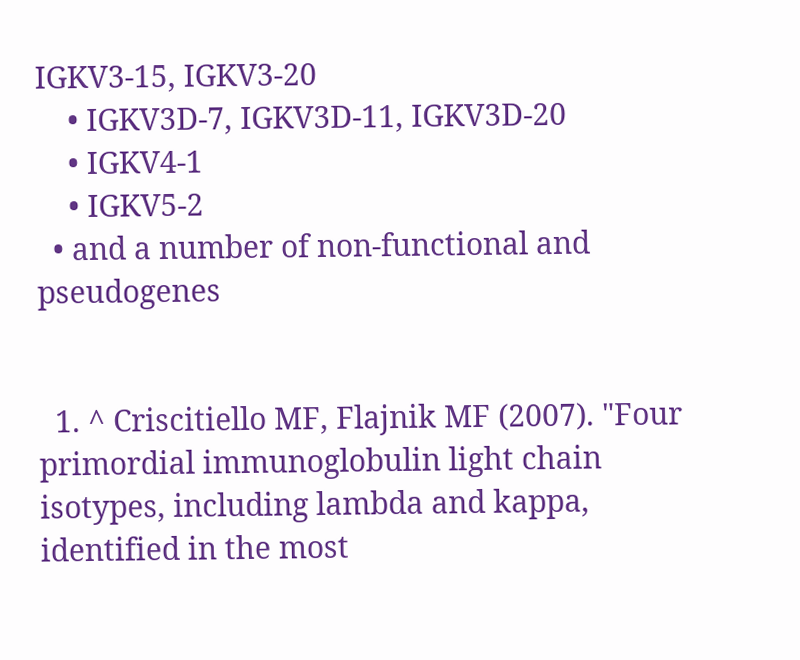IGKV3-15, IGKV3-20
    • IGKV3D-7, IGKV3D-11, IGKV3D-20
    • IGKV4-1
    • IGKV5-2
  • and a number of non-functional and pseudogenes


  1. ^ Criscitiello MF, Flajnik MF (2007). "Four primordial immunoglobulin light chain isotypes, including lambda and kappa, identified in the most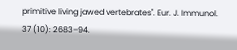primitive living jawed vertebrates". Eur. J. Immunol. 37 (10): 2683–94.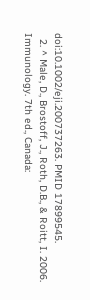doi:10.1002/eji.200737263. PMID 17899545.
  2. ^ Male, D., Brostoff, J., Roth, D.B., & Roitt, I. 2006. Immunology. 7th ed., Canada: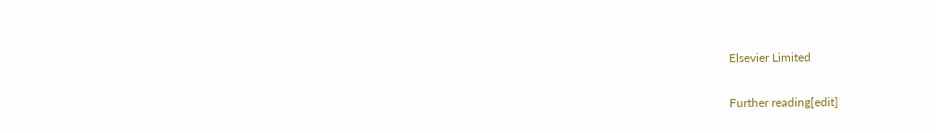Elsevier Limited

Further reading[edit]